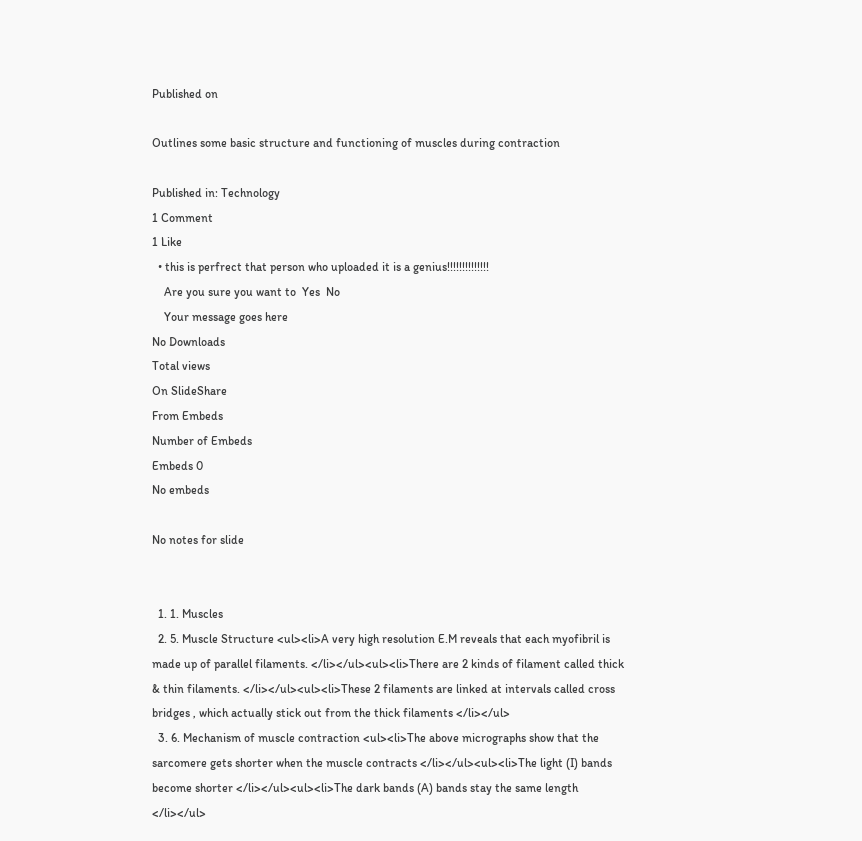Published on

Outlines some basic structure and functioning of muscles during contraction

Published in: Technology
1 Comment
1 Like
  • this is perfrect that person who uploaded it is a genius!!!!!!!!!!!!!!
    Are you sure you want to  Yes  No
    Your message goes here
No Downloads
Total views
On SlideShare
From Embeds
Number of Embeds
Embeds 0
No embeds

No notes for slide


  1. 1. Muscles
  2. 5. Muscle Structure <ul><li>A very high resolution E.M reveals that each myofibril is made up of parallel filaments. </li></ul><ul><li>There are 2 kinds of filament called thick & thin filaments. </li></ul><ul><li>These 2 filaments are linked at intervals called cross bridges , which actually stick out from the thick filaments </li></ul>
  3. 6. Mechanism of muscle contraction <ul><li>The above micrographs show that the sarcomere gets shorter when the muscle contracts </li></ul><ul><li>The light (I) bands become shorter </li></ul><ul><li>The dark bands (A) bands stay the same length </li></ul>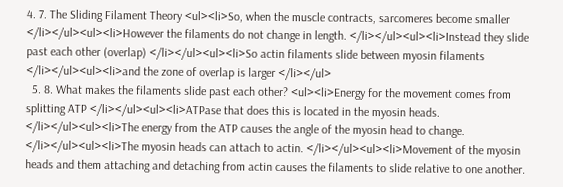4. 7. The Sliding Filament Theory <ul><li>So, when the muscle contracts, sarcomeres become smaller </li></ul><ul><li>However the filaments do not change in length. </li></ul><ul><li>Instead they slide past each other (overlap) </li></ul><ul><li>So actin filaments slide between myosin filaments </li></ul><ul><li>and the zone of overlap is larger </li></ul>
  5. 8. What makes the filaments slide past each other? <ul><li>Energy for the movement comes from splitting ATP </li></ul><ul><li>ATPase that does this is located in the myosin heads. </li></ul><ul><li>The energy from the ATP causes the angle of the myosin head to change. </li></ul><ul><li>The myosin heads can attach to actin. </li></ul><ul><li>Movement of the myosin heads and them attaching and detaching from actin causes the filaments to slide relative to one another.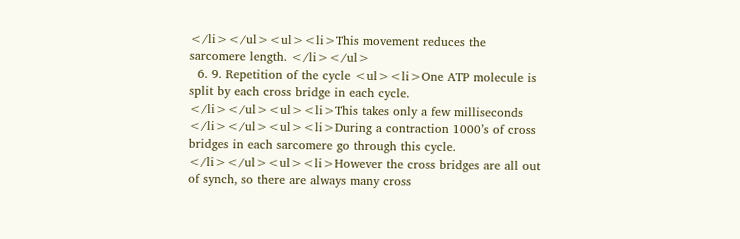</li></ul><ul><li>This movement reduces the sarcomere length. </li></ul>
  6. 9. Repetition of the cycle <ul><li>One ATP molecule is split by each cross bridge in each cycle. </li></ul><ul><li>This takes only a few milliseconds </li></ul><ul><li>During a contraction 1000’s of cross bridges in each sarcomere go through this cycle. </li></ul><ul><li>However the cross bridges are all out of synch, so there are always many cross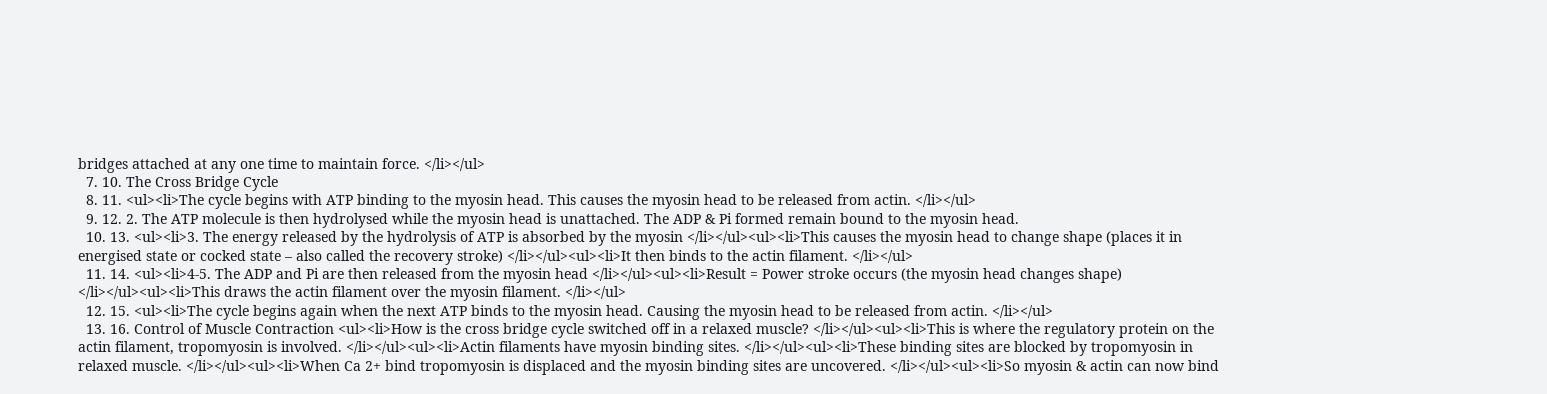bridges attached at any one time to maintain force. </li></ul>
  7. 10. The Cross Bridge Cycle
  8. 11. <ul><li>The cycle begins with ATP binding to the myosin head. This causes the myosin head to be released from actin. </li></ul>
  9. 12. 2. The ATP molecule is then hydrolysed while the myosin head is unattached. The ADP & Pi formed remain bound to the myosin head.
  10. 13. <ul><li>3. The energy released by the hydrolysis of ATP is absorbed by the myosin </li></ul><ul><li>This causes the myosin head to change shape (places it in energised state or cocked state – also called the recovery stroke) </li></ul><ul><li>It then binds to the actin filament. </li></ul>
  11. 14. <ul><li>4-5. The ADP and Pi are then released from the myosin head </li></ul><ul><li>Result = Power stroke occurs (the myosin head changes shape) </li></ul><ul><li>This draws the actin filament over the myosin filament. </li></ul>
  12. 15. <ul><li>The cycle begins again when the next ATP binds to the myosin head. Causing the myosin head to be released from actin. </li></ul>
  13. 16. Control of Muscle Contraction <ul><li>How is the cross bridge cycle switched off in a relaxed muscle? </li></ul><ul><li>This is where the regulatory protein on the actin filament, tropomyosin is involved. </li></ul><ul><li>Actin filaments have myosin binding sites. </li></ul><ul><li>These binding sites are blocked by tropomyosin in relaxed muscle. </li></ul><ul><li>When Ca 2+ bind tropomyosin is displaced and the myosin binding sites are uncovered. </li></ul><ul><li>So myosin & actin can now bind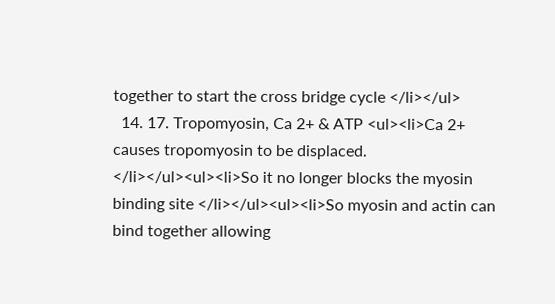together to start the cross bridge cycle </li></ul>
  14. 17. Tropomyosin, Ca 2+ & ATP <ul><li>Ca 2+ causes tropomyosin to be displaced. </li></ul><ul><li>So it no longer blocks the myosin binding site </li></ul><ul><li>So myosin and actin can bind together allowing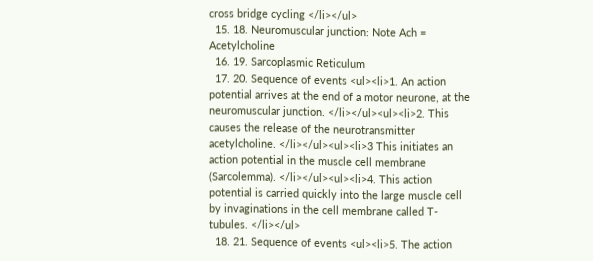cross bridge cycling </li></ul>
  15. 18. Neuromuscular junction: Note Ach = Acetylcholine
  16. 19. Sarcoplasmic Reticulum
  17. 20. Sequence of events <ul><li>1. An action potential arrives at the end of a motor neurone, at the neuromuscular junction. </li></ul><ul><li>2. This causes the release of the neurotransmitter acetylcholine. </li></ul><ul><li>3 This initiates an action potential in the muscle cell membrane (Sarcolemma). </li></ul><ul><li>4. This action potential is carried quickly into the large muscle cell by invaginations in the cell membrane called T-tubules. </li></ul>
  18. 21. Sequence of events <ul><li>5. The action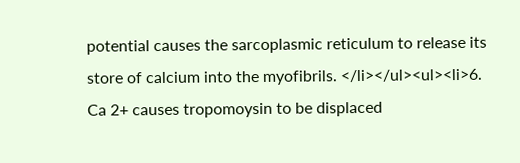potential causes the sarcoplasmic reticulum to release its store of calcium into the myofibrils. </li></ul><ul><li>6. Ca 2+ causes tropomoysin to be displaced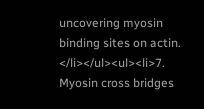uncovering myosin binding sites on actin. </li></ul><ul><li>7. Myosin cross bridges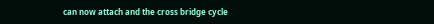can now attach and the cross bridge cycle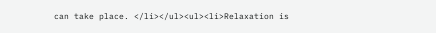can take place. </li></ul><ul><li>Relaxation is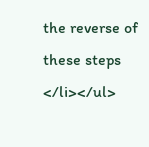the reverse of these steps </li></ul>